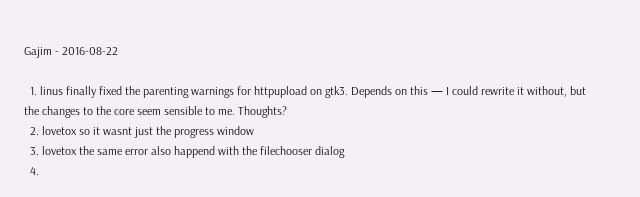Gajim - 2016-08-22

  1. linus finally fixed the parenting warnings for httpupload on gtk3. Depends on this — I could rewrite it without, but the changes to the core seem sensible to me. Thoughts?
  2. lovetox so it wasnt just the progress window
  3. lovetox the same error also happend with the filechooser dialog
  4.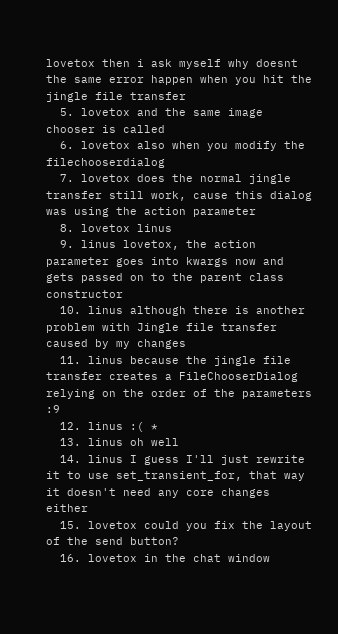lovetox then i ask myself why doesnt the same error happen when you hit the jingle file transfer
  5. lovetox and the same image chooser is called
  6. lovetox also when you modify the filechooserdialog
  7. lovetox does the normal jingle transfer still work, cause this dialog was using the action parameter
  8. lovetox linus
  9. linus lovetox, the action parameter goes into kwargs now and gets passed on to the parent class constructor
  10. linus although there is another problem with Jingle file transfer caused by my changes
  11. linus because the jingle file transfer creates a FileChooserDialog relying on the order of the parameters :9
  12. linus :( *
  13. linus oh well
  14. linus I guess I'll just rewrite it to use set_transient_for, that way it doesn't need any core changes either
  15. lovetox could you fix the layout of the send button?
  16. lovetox in the chat window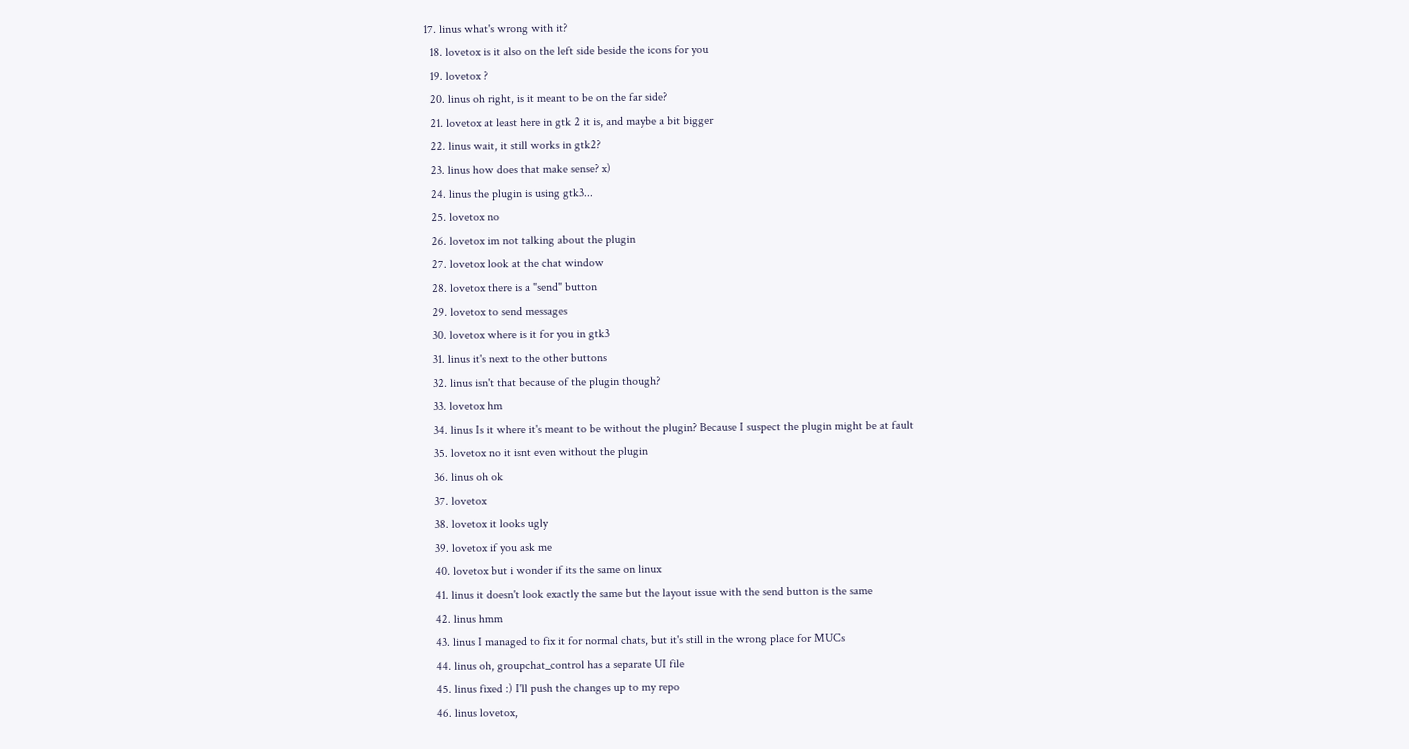17. linus what's wrong with it?
  18. lovetox is it also on the left side beside the icons for you
  19. lovetox ?
  20. linus oh right, is it meant to be on the far side?
  21. lovetox at least here in gtk 2 it is, and maybe a bit bigger
  22. linus wait, it still works in gtk2?
  23. linus how does that make sense? x)
  24. linus the plugin is using gtk3...
  25. lovetox no
  26. lovetox im not talking about the plugin
  27. lovetox look at the chat window
  28. lovetox there is a "send" button
  29. lovetox to send messages
  30. lovetox where is it for you in gtk3
  31. linus it's next to the other buttons
  32. linus isn't that because of the plugin though?
  33. lovetox hm
  34. linus Is it where it's meant to be without the plugin? Because I suspect the plugin might be at fault
  35. lovetox no it isnt even without the plugin
  36. linus oh ok
  37. lovetox
  38. lovetox it looks ugly
  39. lovetox if you ask me
  40. lovetox but i wonder if its the same on linux
  41. linus it doesn't look exactly the same but the layout issue with the send button is the same
  42. linus hmm
  43. linus I managed to fix it for normal chats, but it's still in the wrong place for MUCs
  44. linus oh, groupchat_control has a separate UI file
  45. linus fixed :) I'll push the changes up to my repo
  46. linus lovetox,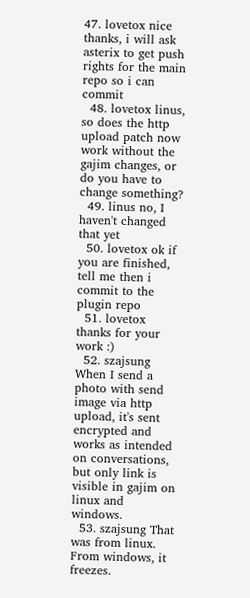47. lovetox nice thanks, i will ask asterix to get push rights for the main repo so i can commit
  48. lovetox linus, so does the http upload patch now work without the gajim changes, or do you have to change something?
  49. linus no, I haven't changed that yet
  50. lovetox ok if you are finished, tell me then i commit to the plugin repo
  51. lovetox thanks for your work :)
  52. szajsung When I send a photo with send image via http upload, it's sent encrypted and works as intended on conversations, but only link is visible in gajim on linux and windows.
  53. szajsung That was from linux. From windows, it freezes.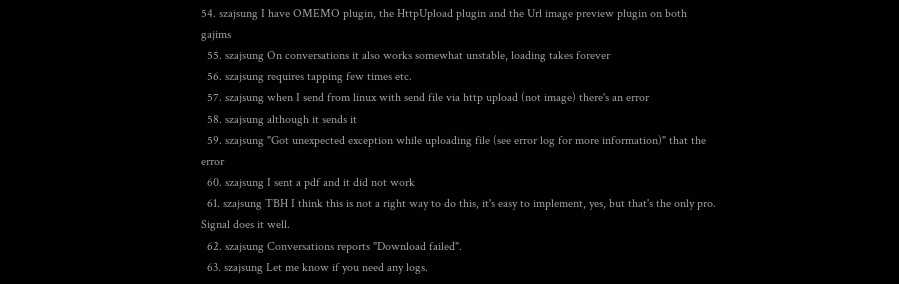54. szajsung I have OMEMO plugin, the HttpUpload plugin and the Url image preview plugin on both gajims
  55. szajsung On conversations it also works somewhat unstable, loading takes forever
  56. szajsung requires tapping few times etc.
  57. szajsung when I send from linux with send file via http upload (not image) there's an error
  58. szajsung although it sends it
  59. szajsung "Got unexpected exception while uploading file (see error log for more information)" that the error
  60. szajsung I sent a pdf and it did not work
  61. szajsung TBH I think this is not a right way to do this, it's easy to implement, yes, but that's the only pro. Signal does it well.
  62. szajsung Conversations reports "Download failed".
  63. szajsung Let me know if you need any logs.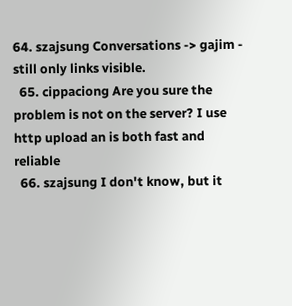64. szajsung Conversations -> gajim - still only links visible.
  65. cippaciong Are you sure the problem is not on the server? I use http upload an is both fast and reliable
  66. szajsung I don't know, but it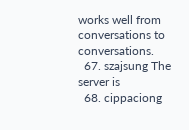works well from conversations to conversations.
  67. szajsung The server is
  68. cippaciong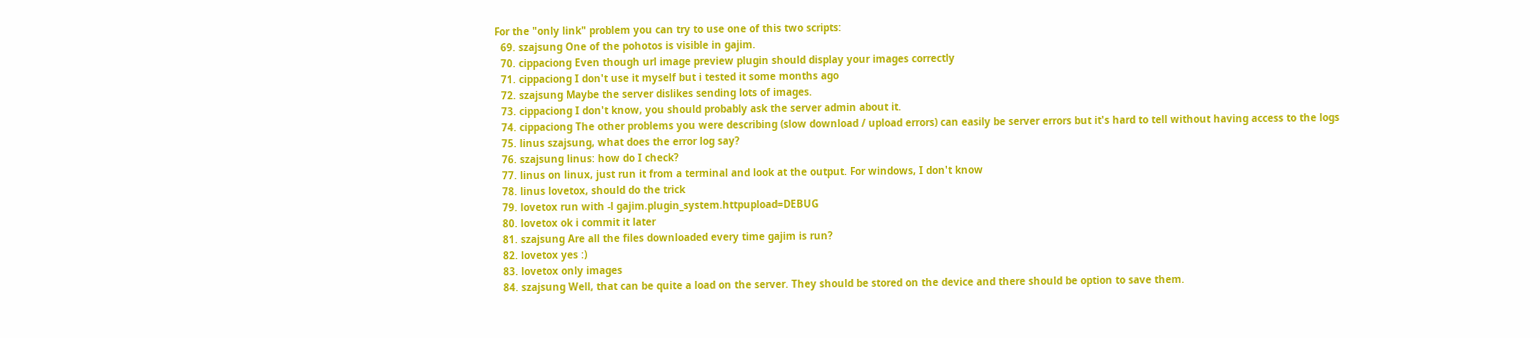For the "only link" problem you can try to use one of this two scripts:
  69. szajsung One of the pohotos is visible in gajim.
  70. cippaciong Even though url image preview plugin should display your images correctly
  71. cippaciong I don't use it myself but i tested it some months ago
  72. szajsung Maybe the server dislikes sending lots of images.
  73. cippaciong I don't know, you should probably ask the server admin about it.
  74. cippaciong The other problems you were describing (slow download / upload errors) can easily be server errors but it's hard to tell without having access to the logs
  75. linus szajsung, what does the error log say?
  76. szajsung linus: how do I check?
  77. linus on linux, just run it from a terminal and look at the output. For windows, I don't know
  78. linus lovetox, should do the trick
  79. lovetox run with -l gajim.plugin_system.httpupload=DEBUG
  80. lovetox ok i commit it later
  81. szajsung Are all the files downloaded every time gajim is run?
  82. lovetox yes :)
  83. lovetox only images
  84. szajsung Well, that can be quite a load on the server. They should be stored on the device and there should be option to save them.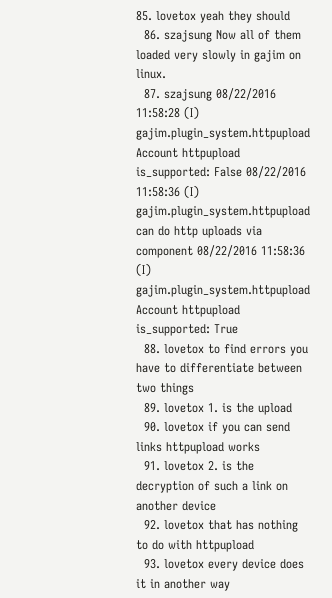85. lovetox yeah they should
  86. szajsung Now all of them loaded very slowly in gajim on linux.
  87. szajsung 08/22/2016 11:58:28 (I) gajim.plugin_system.httpupload Account httpupload is_supported: False 08/22/2016 11:58:36 (I) gajim.plugin_system.httpupload can do http uploads via component 08/22/2016 11:58:36 (I) gajim.plugin_system.httpupload Account httpupload is_supported: True
  88. lovetox to find errors you have to differentiate between two things
  89. lovetox 1. is the upload
  90. lovetox if you can send links httpupload works
  91. lovetox 2. is the decryption of such a link on another device
  92. lovetox that has nothing to do with httpupload
  93. lovetox every device does it in another way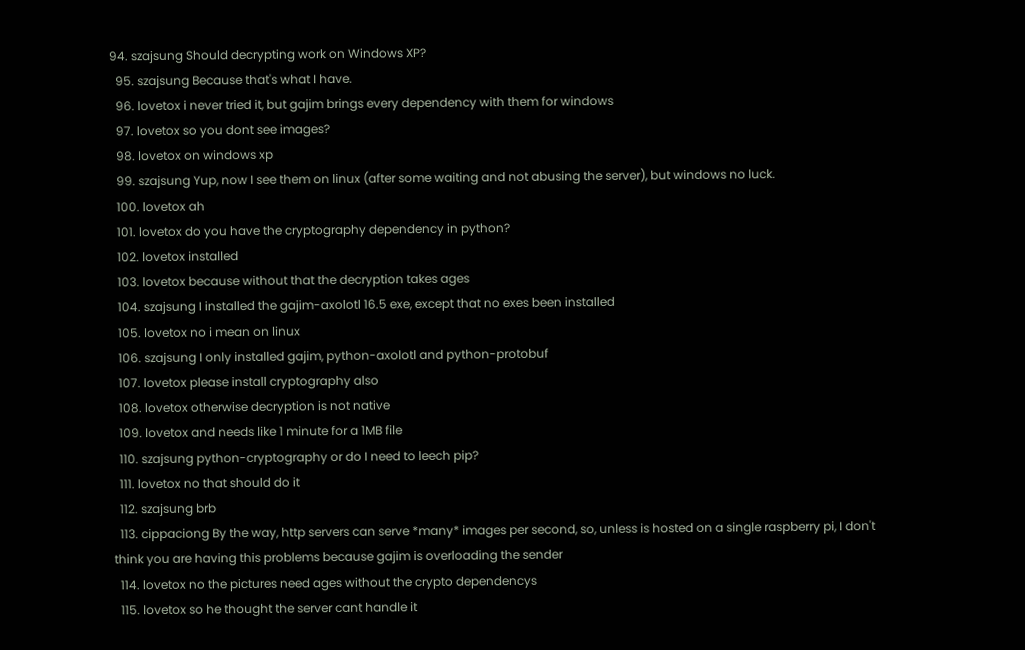94. szajsung Should decrypting work on Windows XP?
  95. szajsung Because that's what I have.
  96. lovetox i never tried it, but gajim brings every dependency with them for windows
  97. lovetox so you dont see images?
  98. lovetox on windows xp
  99. szajsung Yup, now I see them on linux (after some waiting and not abusing the server), but windows no luck.
  100. lovetox ah
  101. lovetox do you have the cryptography dependency in python?
  102. lovetox installed
  103. lovetox because without that the decryption takes ages
  104. szajsung I installed the gajim-axolotl 16.5 exe, except that no exes been installed
  105. lovetox no i mean on linux
  106. szajsung I only installed gajim, python-axolotl and python-protobuf
  107. lovetox please install cryptography also
  108. lovetox otherwise decryption is not native
  109. lovetox and needs like 1 minute for a 1MB file
  110. szajsung python-cryptography or do I need to leech pip?
  111. lovetox no that should do it
  112. szajsung brb
  113. cippaciong By the way, http servers can serve *many* images per second, so, unless is hosted on a single raspberry pi, I don't think you are having this problems because gajim is overloading the sender
  114. lovetox no the pictures need ages without the crypto dependencys
  115. lovetox so he thought the server cant handle it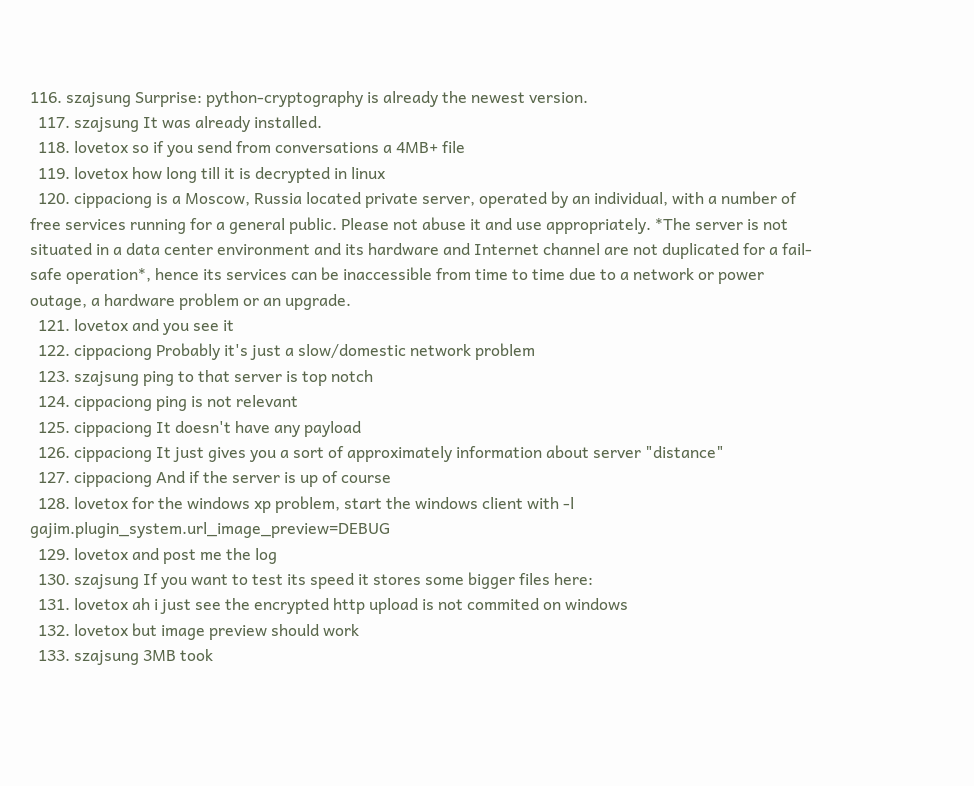116. szajsung Surprise: python-cryptography is already the newest version.
  117. szajsung It was already installed.
  118. lovetox so if you send from conversations a 4MB+ file
  119. lovetox how long till it is decrypted in linux
  120. cippaciong is a Moscow, Russia located private server, operated by an individual, with a number of free services running for a general public. Please not abuse it and use appropriately. *The server is not situated in a data center environment and its hardware and Internet channel are not duplicated for a fail-safe operation*, hence its services can be inaccessible from time to time due to a network or power outage, a hardware problem or an upgrade.
  121. lovetox and you see it
  122. cippaciong Probably it's just a slow/domestic network problem
  123. szajsung ping to that server is top notch
  124. cippaciong ping is not relevant
  125. cippaciong It doesn't have any payload
  126. cippaciong It just gives you a sort of approximately information about server "distance"
  127. cippaciong And if the server is up of course
  128. lovetox for the windows xp problem, start the windows client with -l gajim.plugin_system.url_image_preview=DEBUG
  129. lovetox and post me the log
  130. szajsung If you want to test its speed it stores some bigger files here:
  131. lovetox ah i just see the encrypted http upload is not commited on windows
  132. lovetox but image preview should work
  133. szajsung 3MB took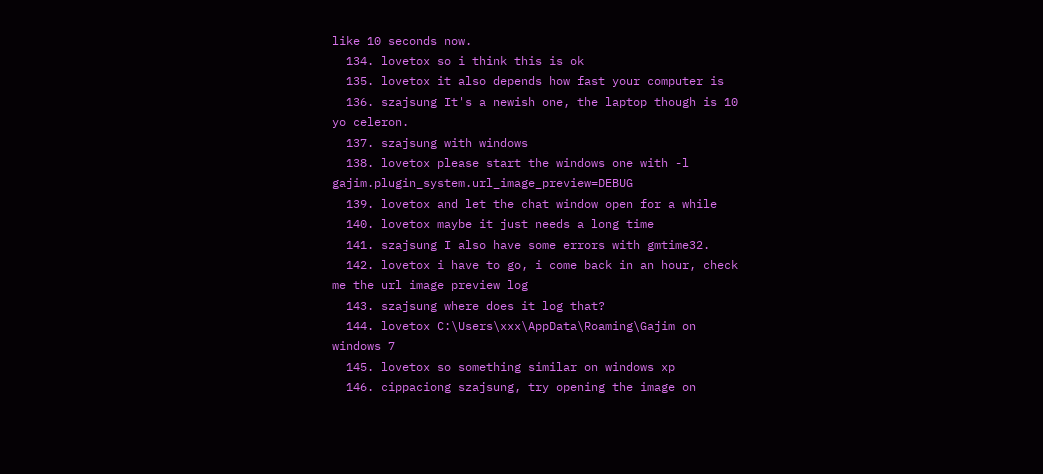like 10 seconds now.
  134. lovetox so i think this is ok
  135. lovetox it also depends how fast your computer is
  136. szajsung It's a newish one, the laptop though is 10 yo celeron.
  137. szajsung with windows
  138. lovetox please start the windows one with -l gajim.plugin_system.url_image_preview=DEBUG
  139. lovetox and let the chat window open for a while
  140. lovetox maybe it just needs a long time
  141. szajsung I also have some errors with gmtime32.
  142. lovetox i have to go, i come back in an hour, check me the url image preview log
  143. szajsung where does it log that?
  144. lovetox C:\Users\xxx\AppData\Roaming\Gajim on windows 7
  145. lovetox so something similar on windows xp
  146. cippaciong szajsung, try opening the image on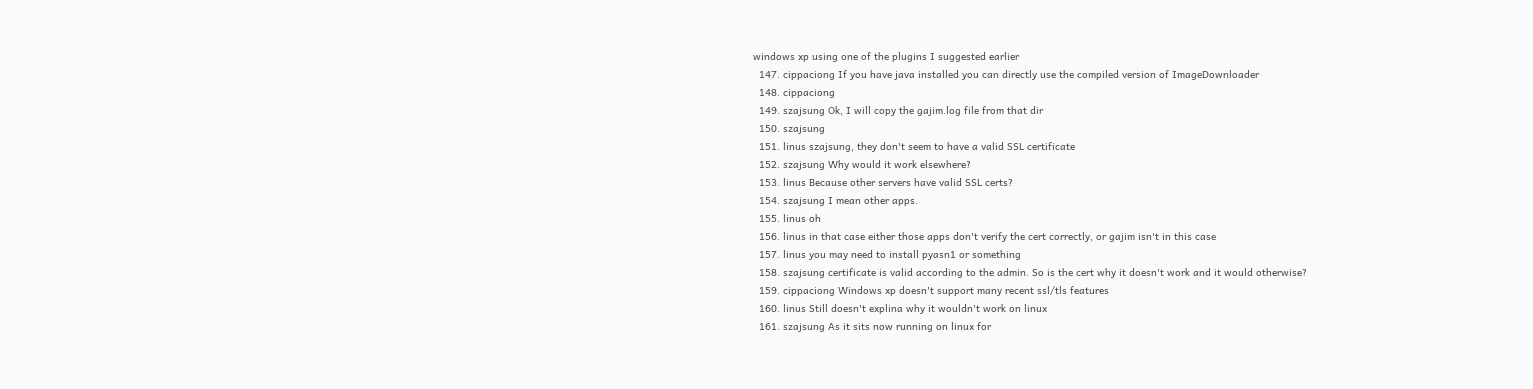windows xp using one of the plugins I suggested earlier
  147. cippaciong If you have java installed you can directly use the compiled version of ImageDownloader
  148. cippaciong
  149. szajsung Ok, I will copy the gajim.log file from that dir
  150. szajsung
  151. linus szajsung, they don't seem to have a valid SSL certificate
  152. szajsung Why would it work elsewhere?
  153. linus Because other servers have valid SSL certs?
  154. szajsung I mean other apps.
  155. linus oh
  156. linus in that case either those apps don't verify the cert correctly, or gajim isn't in this case
  157. linus you may need to install pyasn1 or something
  158. szajsung certificate is valid according to the admin. So is the cert why it doesn't work and it would otherwise?
  159. cippaciong Windows xp doesn't support many recent ssl/tls features
  160. linus Still doesn't explina why it wouldn't work on linux
  161. szajsung As it sits now running on linux for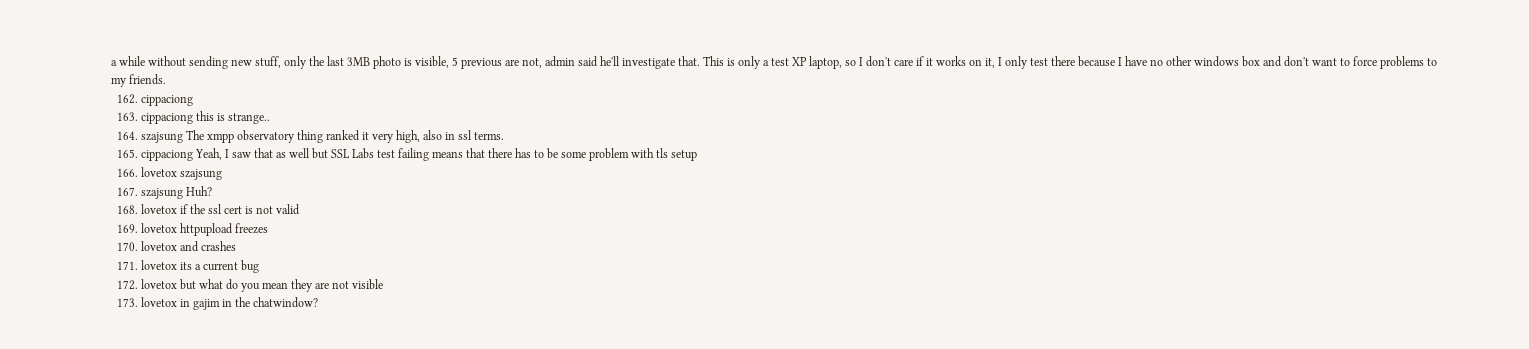a while without sending new stuff, only the last 3MB photo is visible, 5 previous are not, admin said he'll investigate that. This is only a test XP laptop, so I don't care if it works on it, I only test there because I have no other windows box and don't want to force problems to my friends.
  162. cippaciong
  163. cippaciong this is strange..
  164. szajsung The xmpp observatory thing ranked it very high, also in ssl terms.
  165. cippaciong Yeah, I saw that as well but SSL Labs test failing means that there has to be some problem with tls setup
  166. lovetox szajsung
  167. szajsung Huh?
  168. lovetox if the ssl cert is not valid
  169. lovetox httpupload freezes
  170. lovetox and crashes
  171. lovetox its a current bug
  172. lovetox but what do you mean they are not visible
  173. lovetox in gajim in the chatwindow?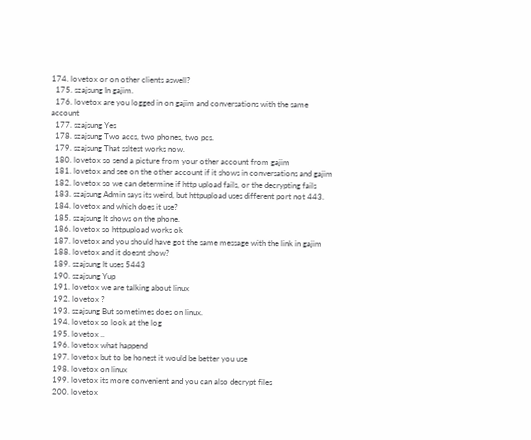174. lovetox or on other clients aswell?
  175. szajsung In gajim.
  176. lovetox are you logged in on gajim and conversations with the same account
  177. szajsung Yes
  178. szajsung Two accs, two phones, two pcs.
  179. szajsung That ssltest works now.
  180. lovetox so send a picture from your other account from gajim
  181. lovetox and see on the other account if it shows in conversations and gajim
  182. lovetox so we can determine if http upload fails, or the decrypting fails
  183. szajsung Admin says its weird, but httpupload uses different port not 443.
  184. lovetox and which does it use?
  185. szajsung It shows on the phone.
  186. lovetox so httpupload works ok
  187. lovetox and you should have got the same message with the link in gajim
  188. lovetox and it doesnt show?
  189. szajsung It uses 5443
  190. szajsung Yup
  191. lovetox we are talking about linux
  192. lovetox ?
  193. szajsung But sometimes does on linux.
  194. lovetox so look at the log
  195. lovetox ..
  196. lovetox what happend
  197. lovetox but to be honest it would be better you use
  198. lovetox on linux
  199. lovetox its more convenient and you can also decrypt files
  200. lovetox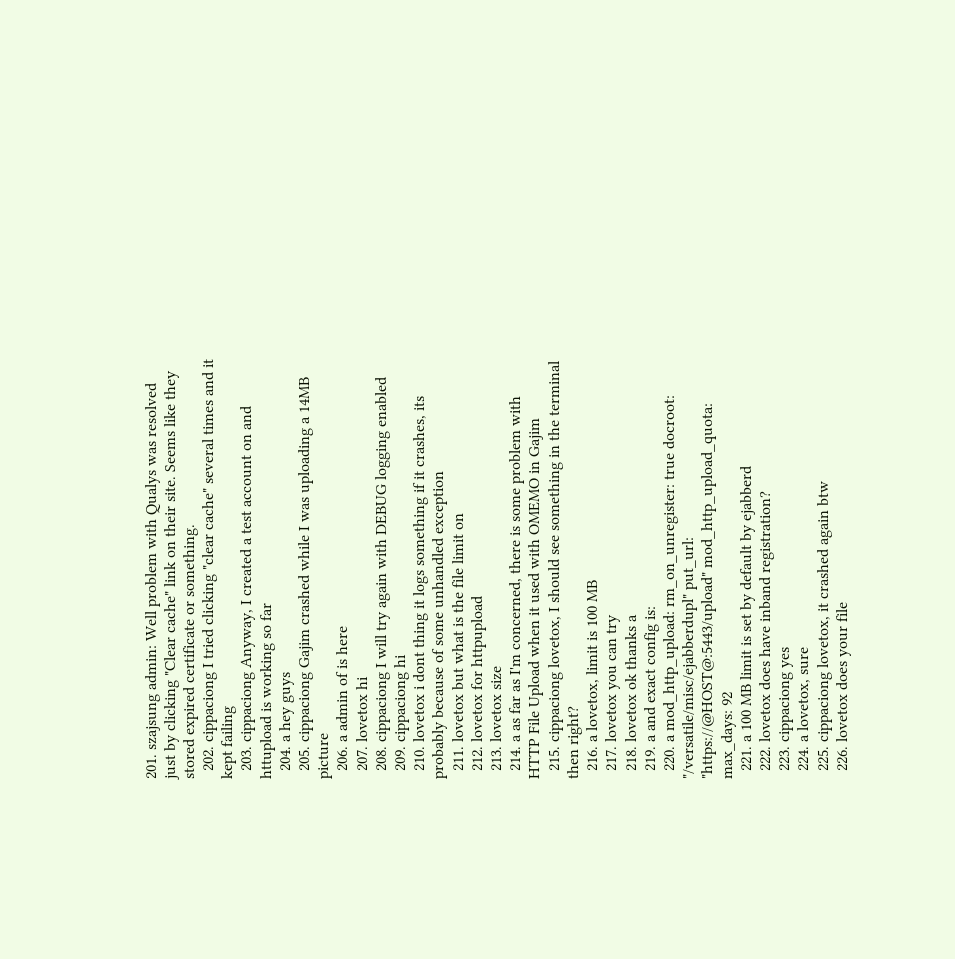201. szajsung admin: Well problem with Qualys was resolved just by clicking "Clear cache" link on their site. Seems like they stored expired certificate or something.
  202. cippaciong I tried clicking "clear cache" several times and it kept failing
  203. cippaciong Anyway, I created a test account on and httupload is working so far
  204. a hey guys
  205. cippaciong Gajim crashed while I was uploading a 14MB picture
  206. a admin of is here
  207. lovetox hi
  208. cippaciong I will try again with DEBUG logging enabled
  209. cippaciong hi
  210. lovetox i dont thing it logs something if it crashes, its probably because of some unhandled exception
  211. lovetox but what is the file limit on
  212. lovetox for httpupload
  213. lovetox size
  214. a as far as I'm concerned, there is some problem with HTTP File Upload when it used with OMEMO in Gajim
  215. cippaciong lovetox, I should see something in the terminal then right?
  216. a lovetox, limit is 100 MB
  217. lovetox you can try
  218. lovetox ok thanks a
  219. a and exact config is:
  220. a mod_http_upload: rm_on_unregister: true docroot: "/versatile/misc/ejabberdupl" put_url: "https://@HOST@:5443/upload" mod_http_upload_quota: max_days: 92
  221. a 100 MB limit is set by default by ejabberd
  222. lovetox does have inband registration?
  223. cippaciong yes
  224. a lovetox, sure
  225. cippaciong lovetox, it crashed again btw
  226. lovetox does your file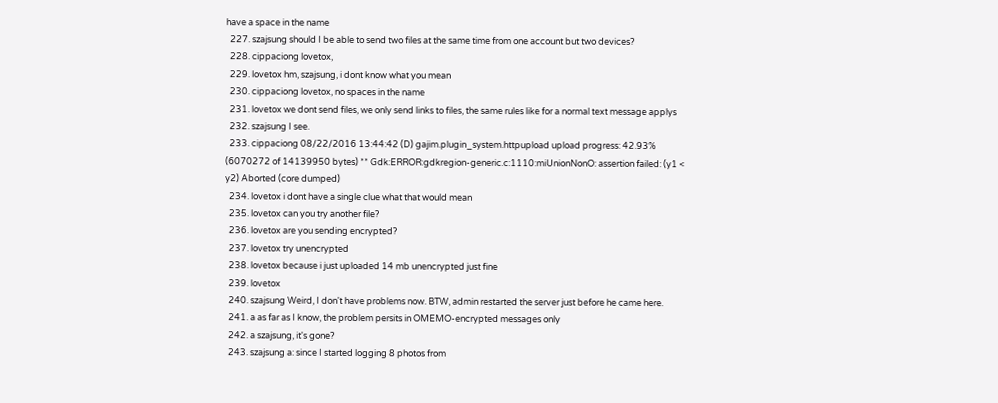have a space in the name
  227. szajsung should I be able to send two files at the same time from one account but two devices?
  228. cippaciong lovetox,
  229. lovetox hm, szajsung, i dont know what you mean
  230. cippaciong lovetox, no spaces in the name
  231. lovetox we dont send files, we only send links to files, the same rules like for a normal text message applys
  232. szajsung I see.
  233. cippaciong 08/22/2016 13:44:42 (D) gajim.plugin_system.httpupload upload progress: 42.93% (6070272 of 14139950 bytes) ** Gdk:ERROR:gdkregion-generic.c:1110:miUnionNonO: assertion failed: (y1 < y2) Aborted (core dumped)
  234. lovetox i dont have a single clue what that would mean
  235. lovetox can you try another file?
  236. lovetox are you sending encrypted?
  237. lovetox try unencrypted
  238. lovetox because i just uploaded 14 mb unencrypted just fine
  239. lovetox
  240. szajsung Weird, I don't have problems now. BTW, admin restarted the server just before he came here.
  241. a as far as I know, the problem persits in OMEMO-encrypted messages only
  242. a szajsung, it's gone?
  243. szajsung a: since I started logging 8 photos from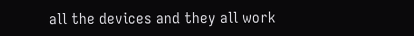all the devices and they all work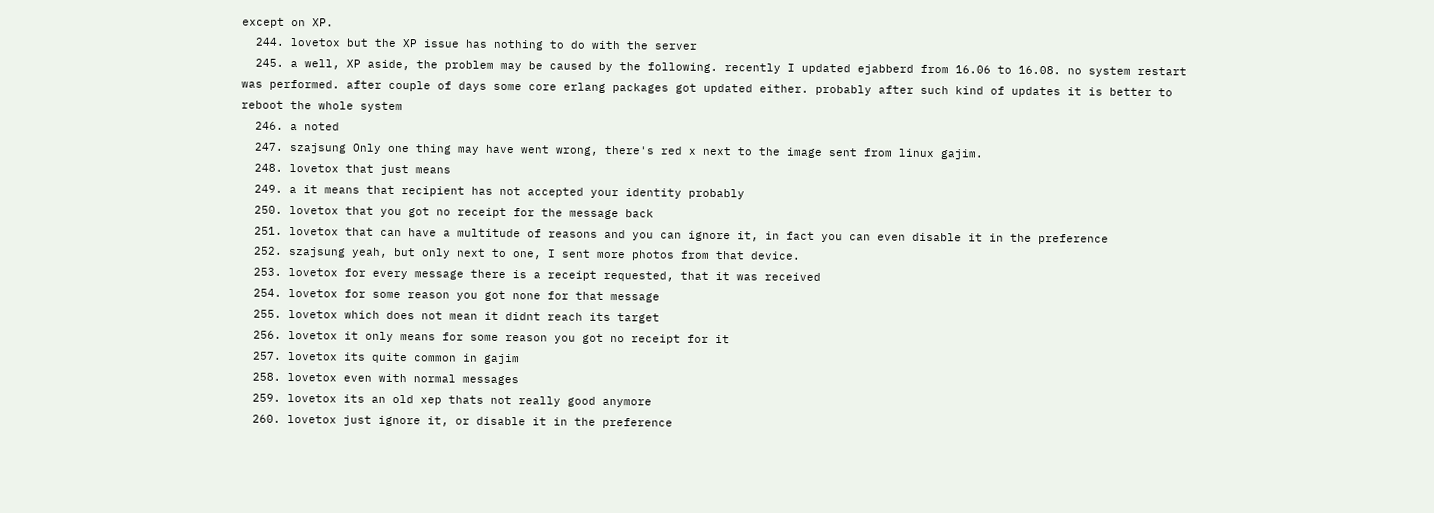except on XP.
  244. lovetox but the XP issue has nothing to do with the server
  245. a well, XP aside, the problem may be caused by the following. recently I updated ejabberd from 16.06 to 16.08. no system restart was performed. after couple of days some core erlang packages got updated either. probably after such kind of updates it is better to reboot the whole system
  246. a noted
  247. szajsung Only one thing may have went wrong, there's red x next to the image sent from linux gajim.
  248. lovetox that just means
  249. a it means that recipient has not accepted your identity probably
  250. lovetox that you got no receipt for the message back
  251. lovetox that can have a multitude of reasons and you can ignore it, in fact you can even disable it in the preference
  252. szajsung yeah, but only next to one, I sent more photos from that device.
  253. lovetox for every message there is a receipt requested, that it was received
  254. lovetox for some reason you got none for that message
  255. lovetox which does not mean it didnt reach its target
  256. lovetox it only means for some reason you got no receipt for it
  257. lovetox its quite common in gajim
  258. lovetox even with normal messages
  259. lovetox its an old xep thats not really good anymore
  260. lovetox just ignore it, or disable it in the preference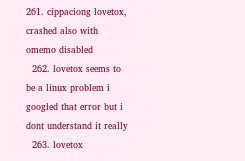261. cippaciong lovetox, crashed also with omemo disabled
  262. lovetox seems to be a linux problem i googled that error but i dont understand it really
  263. lovetox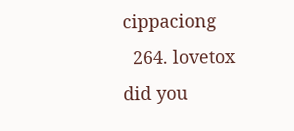cippaciong
  264. lovetox did you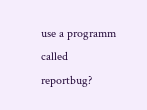use a programm called reportbug?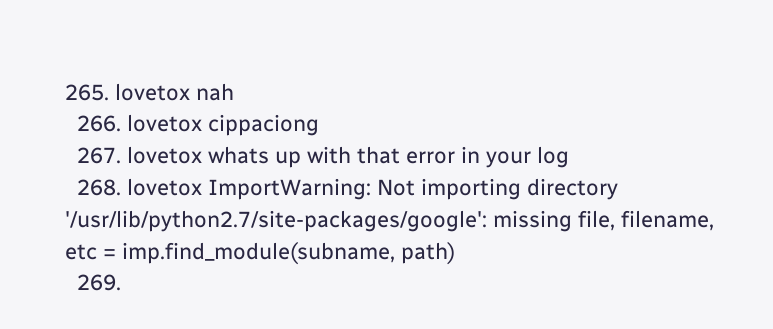265. lovetox nah
  266. lovetox cippaciong
  267. lovetox whats up with that error in your log
  268. lovetox ImportWarning: Not importing directory '/usr/lib/python2.7/site-packages/google': missing file, filename, etc = imp.find_module(subname, path)
  269.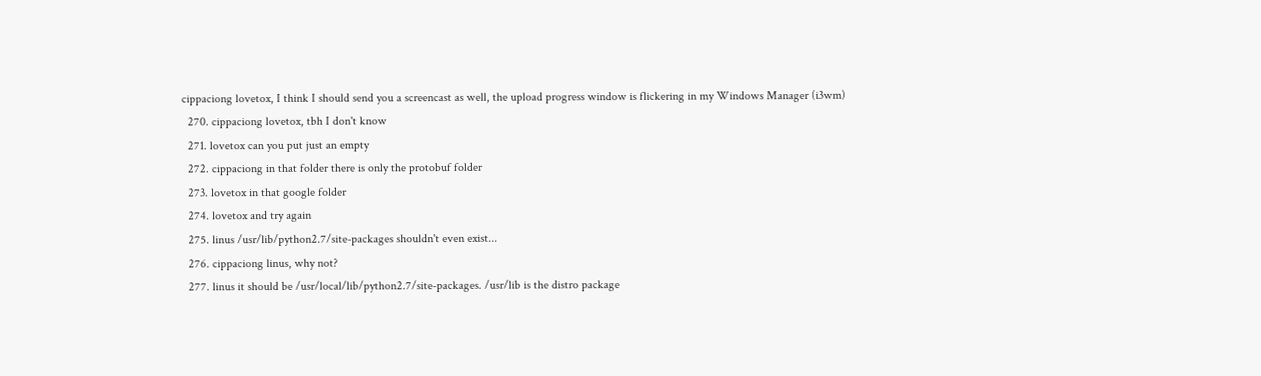cippaciong lovetox, I think I should send you a screencast as well, the upload progress window is flickering in my Windows Manager (i3wm)
  270. cippaciong lovetox, tbh I don't know
  271. lovetox can you put just an empty
  272. cippaciong in that folder there is only the protobuf folder
  273. lovetox in that google folder
  274. lovetox and try again
  275. linus /usr/lib/python2.7/site-packages shouldn't even exist...
  276. cippaciong linus, why not?
  277. linus it should be /usr/local/lib/python2.7/site-packages. /usr/lib is the distro package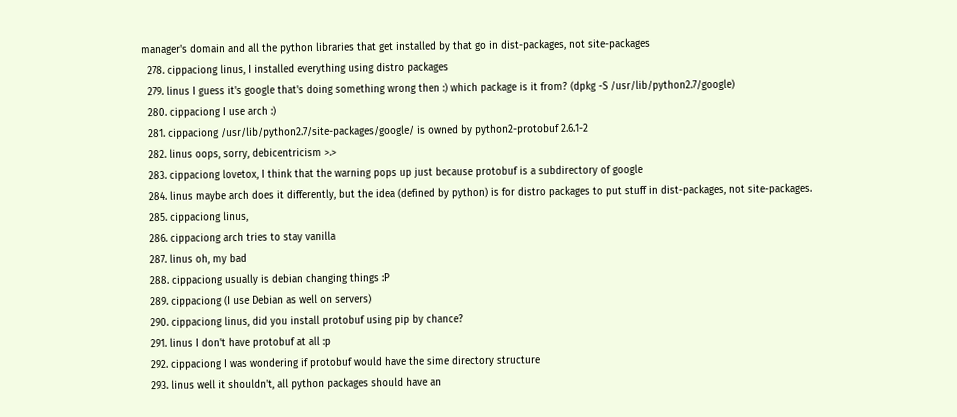manager's domain and all the python libraries that get installed by that go in dist-packages, not site-packages
  278. cippaciong linus, I installed everything using distro packages
  279. linus I guess it's google that's doing something wrong then :) which package is it from? (dpkg -S /usr/lib/python2.7/google)
  280. cippaciong I use arch :)
  281. cippaciong /usr/lib/python2.7/site-packages/google/ is owned by python2-protobuf 2.6.1-2
  282. linus oops, sorry, debicentricism >.>
  283. cippaciong lovetox, I think that the warning pops up just because protobuf is a subdirectory of google
  284. linus maybe arch does it differently, but the idea (defined by python) is for distro packages to put stuff in dist-packages, not site-packages.
  285. cippaciong linus,
  286. cippaciong arch tries to stay vanilla
  287. linus oh, my bad
  288. cippaciong usually is debian changing things :P
  289. cippaciong (I use Debian as well on servers)
  290. cippaciong linus, did you install protobuf using pip by chance?
  291. linus I don't have protobuf at all :p
  292. cippaciong I was wondering if protobuf would have the sime directory structure
  293. linus well it shouldn't, all python packages should have an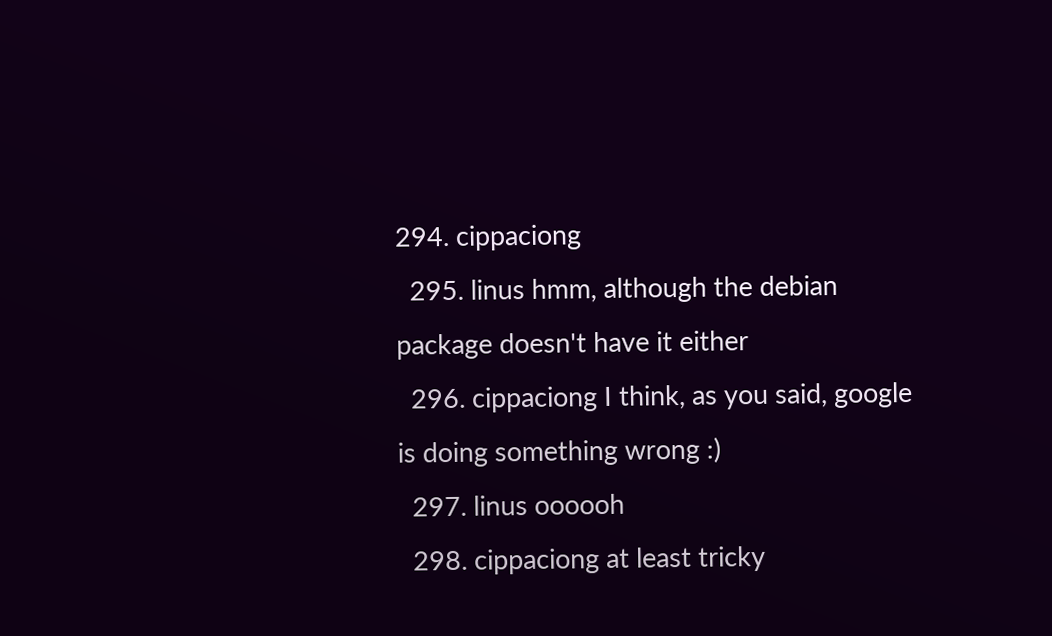294. cippaciong
  295. linus hmm, although the debian package doesn't have it either
  296. cippaciong I think, as you said, google is doing something wrong :)
  297. linus oooooh
  298. cippaciong at least tricky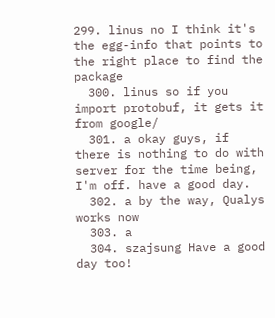299. linus no I think it's the egg-info that points to the right place to find the package
  300. linus so if you import protobuf, it gets it from google/
  301. a okay guys, if there is nothing to do with server for the time being, I'm off. have a good day.
  302. a by the way, Qualys works now
  303. a
  304. szajsung Have a good day too!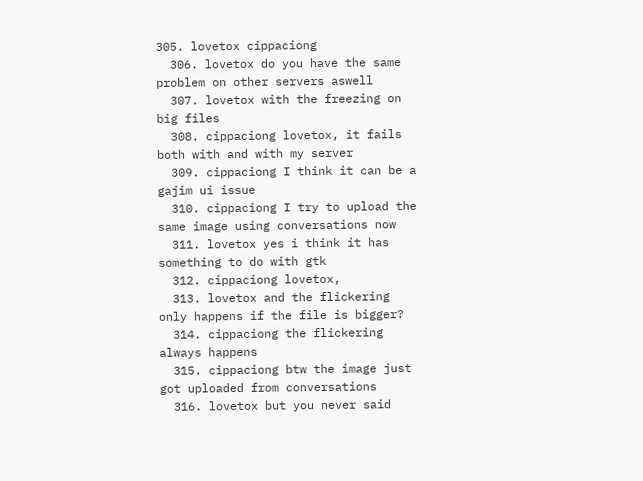305. lovetox cippaciong
  306. lovetox do you have the same problem on other servers aswell
  307. lovetox with the freezing on big files
  308. cippaciong lovetox, it fails both with and with my server
  309. cippaciong I think it can be a gajim ui issue
  310. cippaciong I try to upload the same image using conversations now
  311. lovetox yes i think it has something to do with gtk
  312. cippaciong lovetox,
  313. lovetox and the flickering only happens if the file is bigger?
  314. cippaciong the flickering always happens
  315. cippaciong btw the image just got uploaded from conversations
  316. lovetox but you never said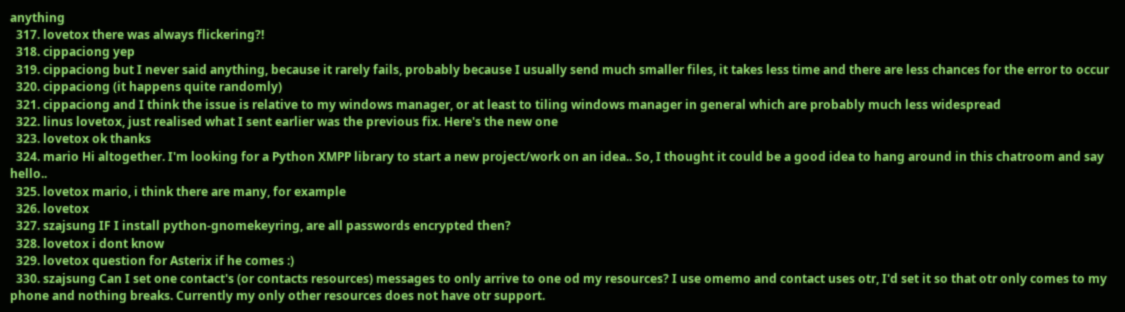anything
  317. lovetox there was always flickering?!
  318. cippaciong yep
  319. cippaciong but I never said anything, because it rarely fails, probably because I usually send much smaller files, it takes less time and there are less chances for the error to occur
  320. cippaciong (it happens quite randomly)
  321. cippaciong and I think the issue is relative to my windows manager, or at least to tiling windows manager in general which are probably much less widespread
  322. linus lovetox, just realised what I sent earlier was the previous fix. Here's the new one
  323. lovetox ok thanks
  324. mario Hi altogether. I'm looking for a Python XMPP library to start a new project/work on an idea.. So, I thought it could be a good idea to hang around in this chatroom and say hello..
  325. lovetox mario, i think there are many, for example
  326. lovetox
  327. szajsung IF I install python-gnomekeyring, are all passwords encrypted then?
  328. lovetox i dont know
  329. lovetox question for Asterix if he comes :)
  330. szajsung Can I set one contact's (or contacts resources) messages to only arrive to one od my resources? I use omemo and contact uses otr, I'd set it so that otr only comes to my phone and nothing breaks. Currently my only other resources does not have otr support.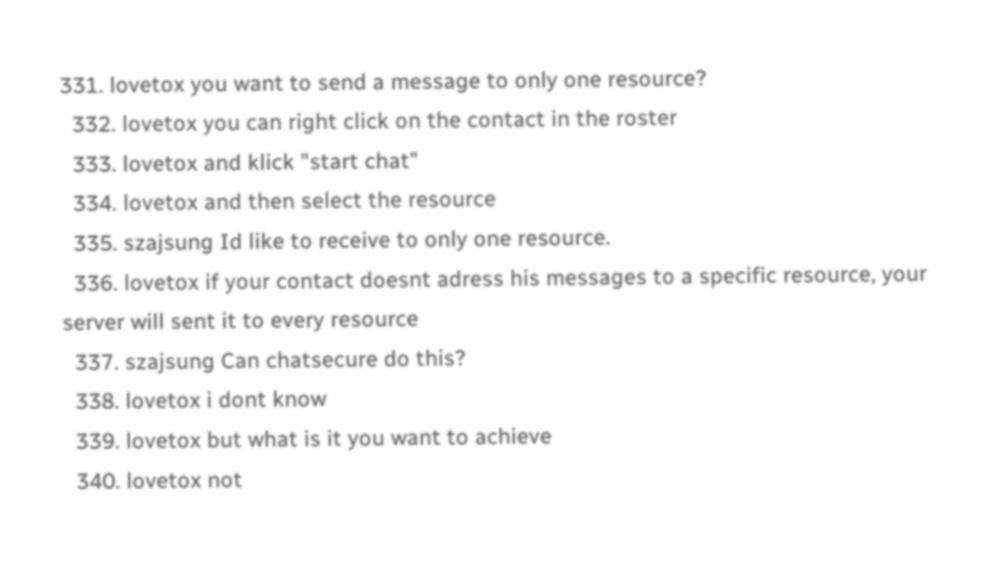331. lovetox you want to send a message to only one resource?
  332. lovetox you can right click on the contact in the roster
  333. lovetox and klick "start chat"
  334. lovetox and then select the resource
  335. szajsung Id like to receive to only one resource.
  336. lovetox if your contact doesnt adress his messages to a specific resource, your server will sent it to every resource
  337. szajsung Can chatsecure do this?
  338. lovetox i dont know
  339. lovetox but what is it you want to achieve
  340. lovetox not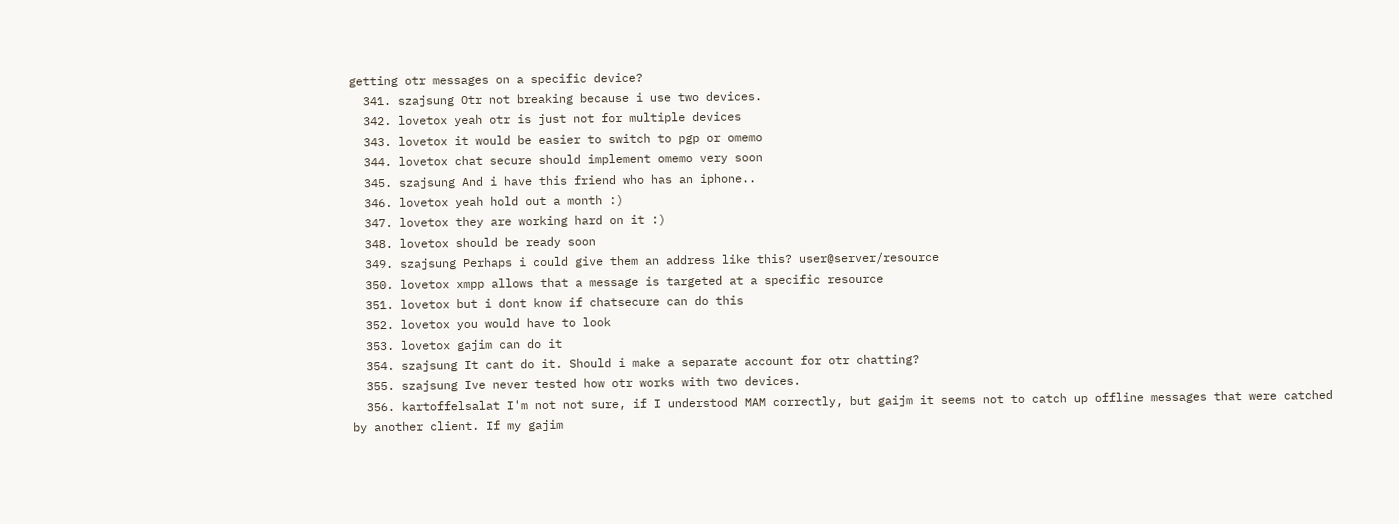getting otr messages on a specific device?
  341. szajsung Otr not breaking because i use two devices.
  342. lovetox yeah otr is just not for multiple devices
  343. lovetox it would be easier to switch to pgp or omemo
  344. lovetox chat secure should implement omemo very soon
  345. szajsung And i have this friend who has an iphone..
  346. lovetox yeah hold out a month :)
  347. lovetox they are working hard on it :)
  348. lovetox should be ready soon
  349. szajsung Perhaps i could give them an address like this? user@server/resource
  350. lovetox xmpp allows that a message is targeted at a specific resource
  351. lovetox but i dont know if chatsecure can do this
  352. lovetox you would have to look
  353. lovetox gajim can do it
  354. szajsung It cant do it. Should i make a separate account for otr chatting?
  355. szajsung Ive never tested how otr works with two devices.
  356. kartoffelsalat I'm not not sure, if I understood MAM correctly, but gaijm it seems not to catch up offline messages that were catched by another client. If my gajim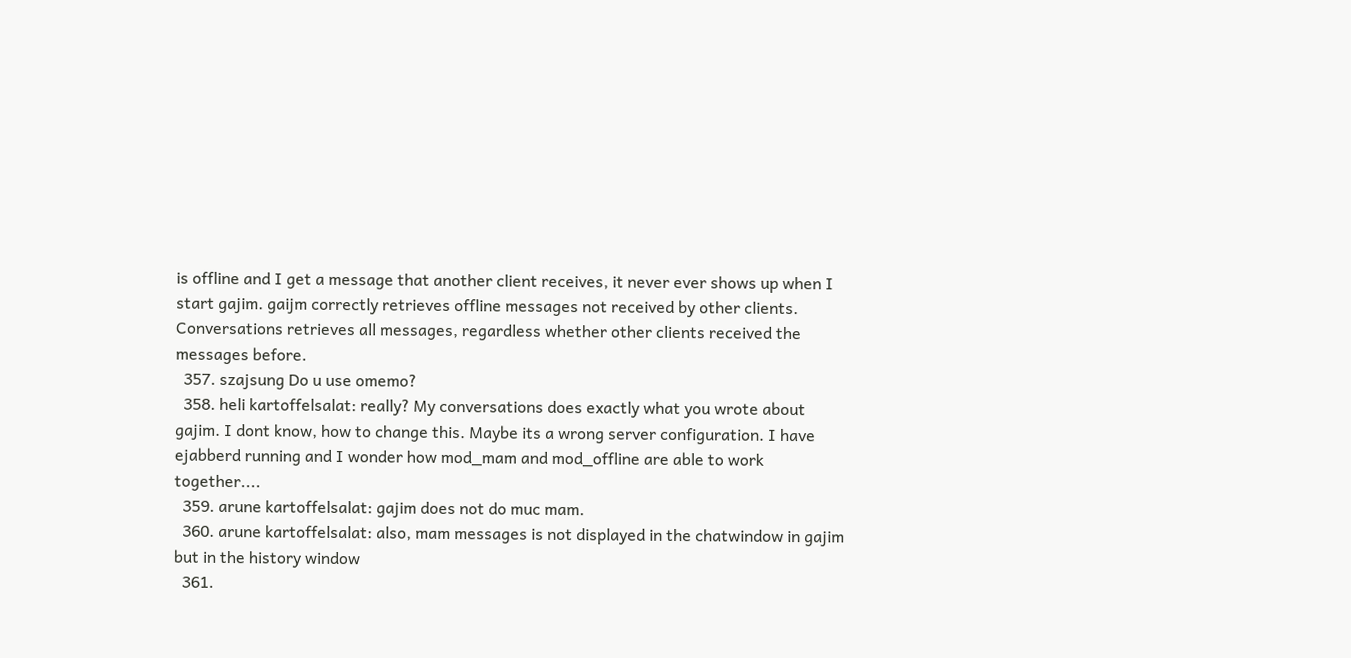is offline and I get a message that another client receives, it never ever shows up when I start gajim. gaijm correctly retrieves offline messages not received by other clients. Conversations retrieves all messages, regardless whether other clients received the messages before.
  357. szajsung Do u use omemo?
  358. heli kartoffelsalat: really? My conversations does exactly what you wrote about gajim. I dont know, how to change this. Maybe its a wrong server configuration. I have ejabberd running and I wonder how mod_mam and mod_offline are able to work together....
  359. arune kartoffelsalat: gajim does not do muc mam.
  360. arune kartoffelsalat: also, mam messages is not displayed in the chatwindow in gajim but in the history window
  361.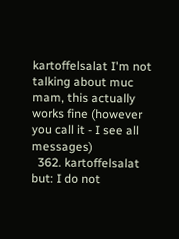kartoffelsalat I'm not talking about muc mam, this actually works fine (however you call it - I see all messages)
  362. kartoffelsalat but: I do not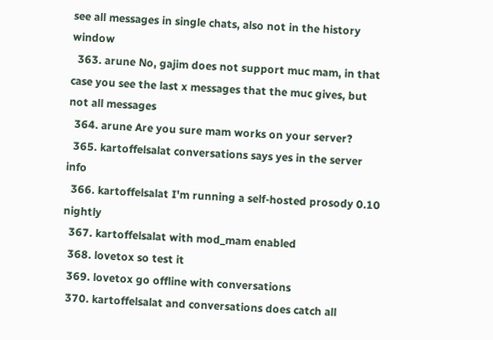see all messages in single chats, also not in the history window
  363. arune No, gajim does not support muc mam, in that case you see the last x messages that the muc gives, but not all messages
  364. arune Are you sure mam works on your server?
  365. kartoffelsalat conversations says yes in the server info
  366. kartoffelsalat I'm running a self-hosted prosody 0.10 nightly
  367. kartoffelsalat with mod_mam enabled
  368. lovetox so test it
  369. lovetox go offline with conversations
  370. kartoffelsalat and conversations does catch all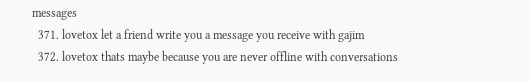messages
  371. lovetox let a friend write you a message you receive with gajim
  372. lovetox thats maybe because you are never offline with conversations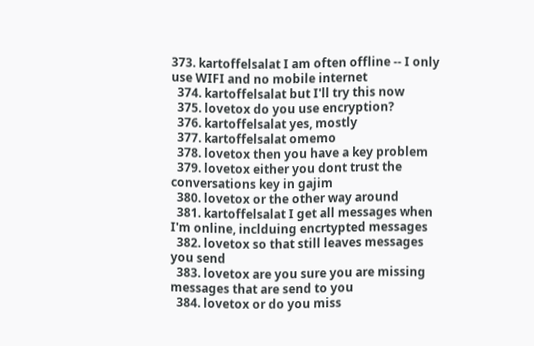373. kartoffelsalat I am often offline -- I only use WIFI and no mobile internet
  374. kartoffelsalat but I'll try this now
  375. lovetox do you use encryption?
  376. kartoffelsalat yes, mostly
  377. kartoffelsalat omemo
  378. lovetox then you have a key problem
  379. lovetox either you dont trust the conversations key in gajim
  380. lovetox or the other way around
  381. kartoffelsalat I get all messages when I'm online, inclduing encrtypted messages
  382. lovetox so that still leaves messages you send
  383. lovetox are you sure you are missing messages that are send to you
  384. lovetox or do you miss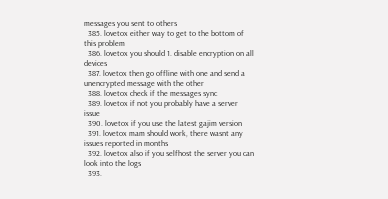messages you sent to others
  385. lovetox either way to get to the bottom of this problem
  386. lovetox you should 1. disable encryption on all devices
  387. lovetox then go offline with one and send a unencrypted message with the other
  388. lovetox check if the messages sync
  389. lovetox if not you probably have a server issue
  390. lovetox if you use the latest gajim version
  391. lovetox mam should work, there wasnt any issues reported in months
  392. lovetox also if you selfhost the server you can look into the logs
  393.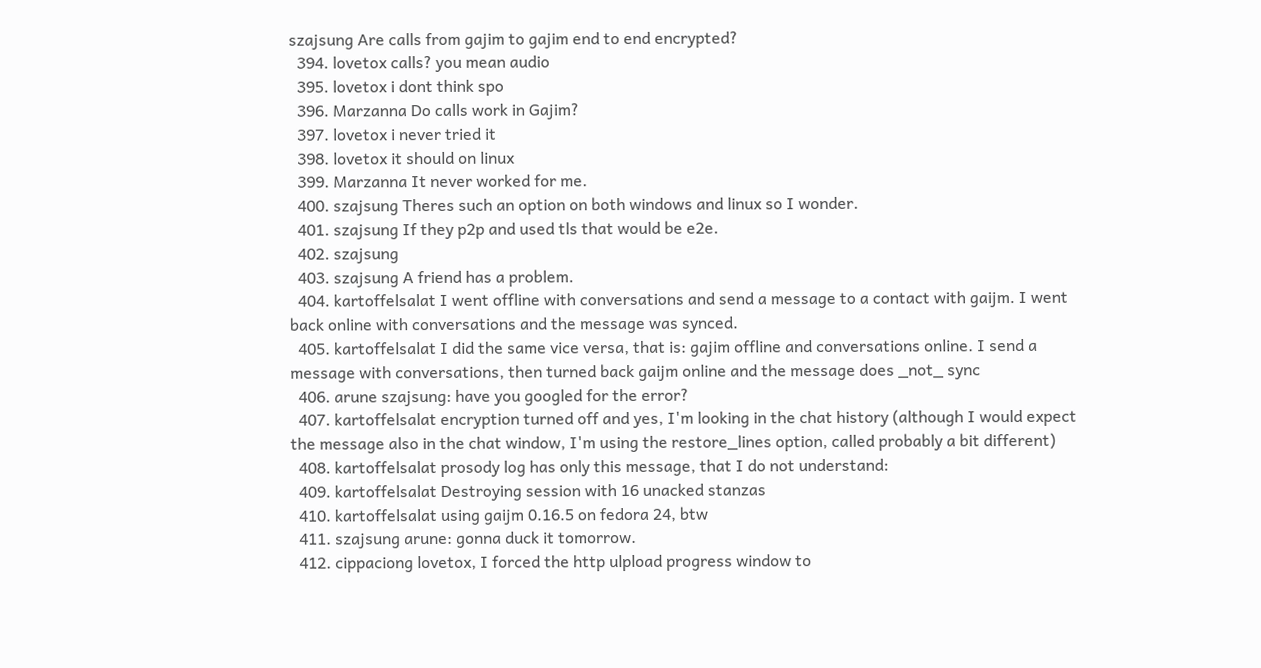szajsung Are calls from gajim to gajim end to end encrypted?
  394. lovetox calls? you mean audio
  395. lovetox i dont think spo
  396. Marzanna Do calls work in Gajim?
  397. lovetox i never tried it
  398. lovetox it should on linux
  399. Marzanna It never worked for me.
  400. szajsung Theres such an option on both windows and linux so I wonder.
  401. szajsung If they p2p and used tls that would be e2e.
  402. szajsung
  403. szajsung A friend has a problem.
  404. kartoffelsalat I went offline with conversations and send a message to a contact with gaijm. I went back online with conversations and the message was synced.
  405. kartoffelsalat I did the same vice versa, that is: gajim offline and conversations online. I send a message with conversations, then turned back gaijm online and the message does _not_ sync
  406. arune szajsung: have you googled for the error?
  407. kartoffelsalat encryption turned off and yes, I'm looking in the chat history (although I would expect the message also in the chat window, I'm using the restore_lines option, called probably a bit different)
  408. kartoffelsalat prosody log has only this message, that I do not understand:
  409. kartoffelsalat Destroying session with 16 unacked stanzas
  410. kartoffelsalat using gaijm 0.16.5 on fedora 24, btw
  411. szajsung arune: gonna duck it tomorrow.
  412. cippaciong lovetox, I forced the http ulpload progress window to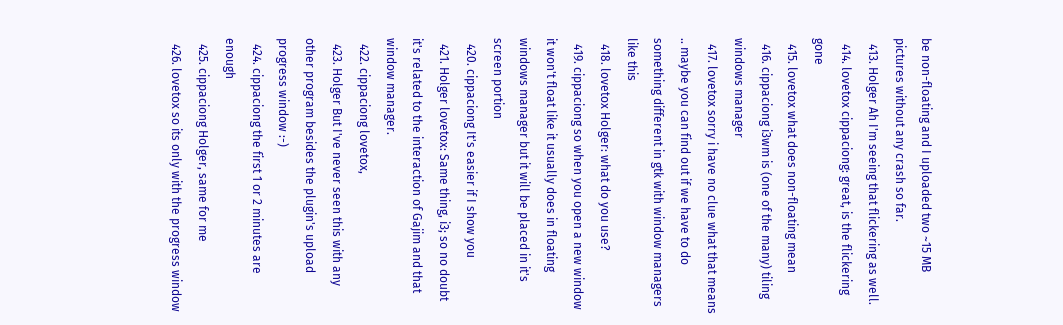be non-floating and I uploaded two ~15 MB pictures without any crash so far.
  413. Holger Ah I'm seeing that flickering as well.
  414. lovetox cippaciong: great, is the flickering gone
  415. lovetox what does non-floating mean
  416. cippaciong i3wm is (one of the many) tiling windows manager
  417. lovetox sorry i have no clue what that means .. maybe you can find out if we have to do something different in gtk with window managers like this
  418. lovetox Holger: what do you use?
  419. cippaciong so when you open a new window it won't float like it usually does in floating windows manager but it will be placed in it's screen portion
  420. cippaciong It's easier if I show you
  421. Holger lovetox: Same thing, i3; so no doubt it's related to the interaction of Gajim and that window manager.
  422. cippaciong lovetox,
  423. Holger But I've never seen this with any other program besides the plugin's upload progress window :-)
  424. cippaciong the first 1 or 2 minutes are enough
  425. cippaciong Holger, same for me
  426. lovetox so its only with the progress window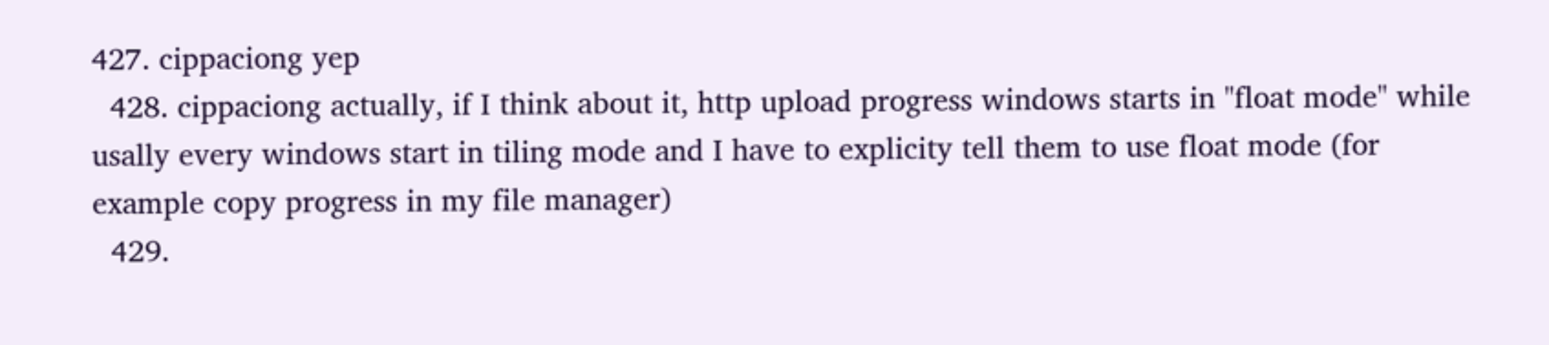427. cippaciong yep
  428. cippaciong actually, if I think about it, http upload progress windows starts in "float mode" while usally every windows start in tiling mode and I have to explicity tell them to use float mode (for example copy progress in my file manager)
  429.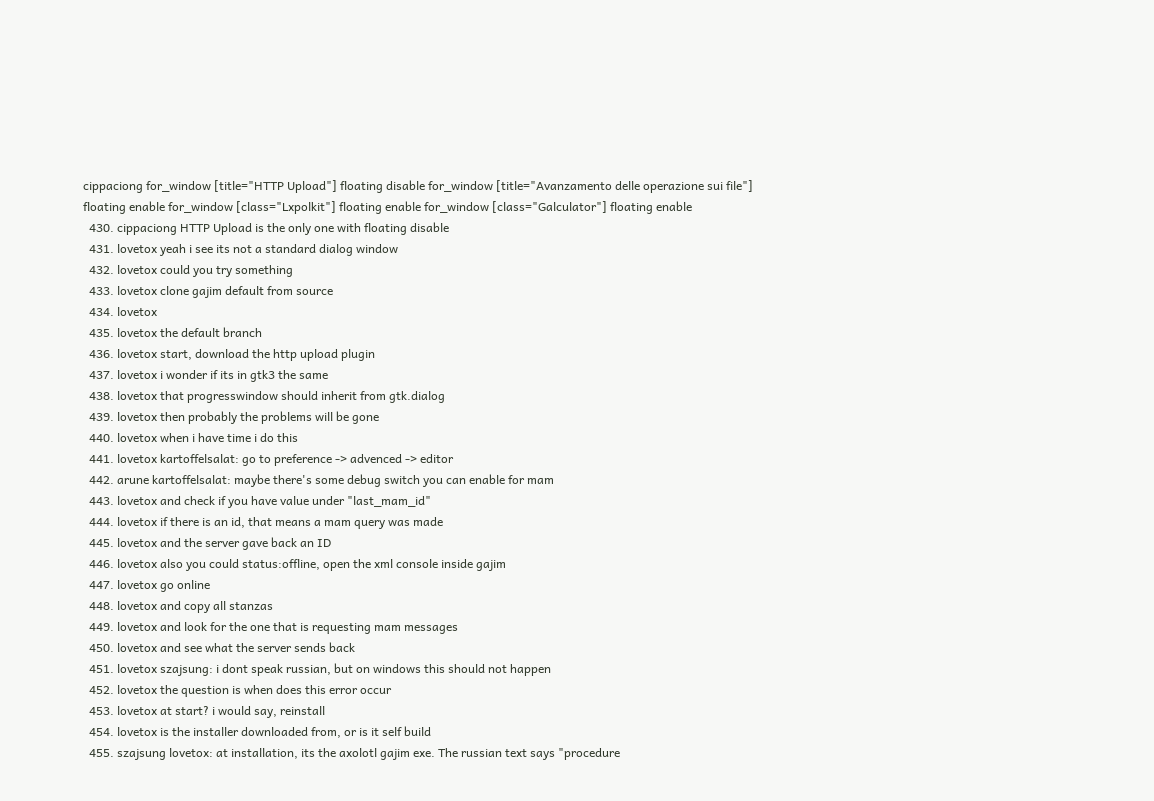cippaciong for_window [title="HTTP Upload"] floating disable for_window [title="Avanzamento delle operazione sui file"] floating enable for_window [class="Lxpolkit"] floating enable for_window [class="Galculator"] floating enable
  430. cippaciong HTTP Upload is the only one with floating disable
  431. lovetox yeah i see its not a standard dialog window
  432. lovetox could you try something
  433. lovetox clone gajim default from source
  434. lovetox
  435. lovetox the default branch
  436. lovetox start, download the http upload plugin
  437. lovetox i wonder if its in gtk3 the same
  438. lovetox that progresswindow should inherit from gtk.dialog
  439. lovetox then probably the problems will be gone
  440. lovetox when i have time i do this
  441. lovetox kartoffelsalat: go to preference -> advenced -> editor
  442. arune kartoffelsalat: maybe there's some debug switch you can enable for mam
  443. lovetox and check if you have value under "last_mam_id"
  444. lovetox if there is an id, that means a mam query was made
  445. lovetox and the server gave back an ID
  446. lovetox also you could status:offline, open the xml console inside gajim
  447. lovetox go online
  448. lovetox and copy all stanzas
  449. lovetox and look for the one that is requesting mam messages
  450. lovetox and see what the server sends back
  451. lovetox szajsung: i dont speak russian, but on windows this should not happen
  452. lovetox the question is when does this error occur
  453. lovetox at start? i would say, reinstall
  454. lovetox is the installer downloaded from, or is it self build
  455. szajsung lovetox: at installation, its the axolotl gajim exe. The russian text says "procedure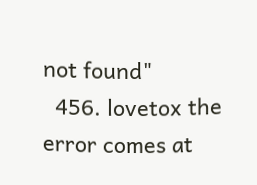not found"
  456. lovetox the error comes at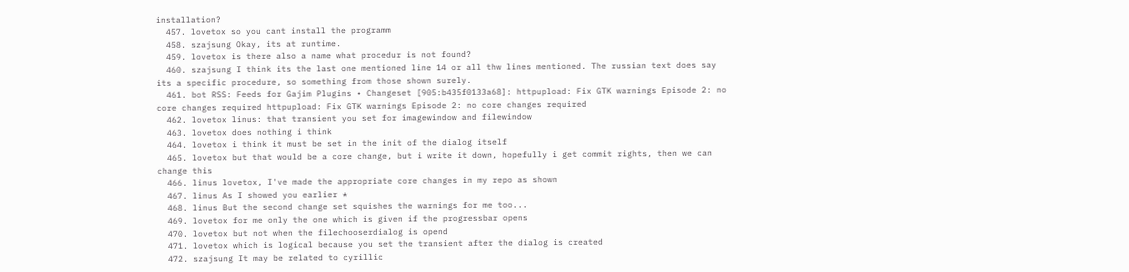installation?
  457. lovetox so you cant install the programm
  458. szajsung Okay, its at runtime.
  459. lovetox is there also a name what procedur is not found?
  460. szajsung I think its the last one mentioned line 14 or all thw lines mentioned. The russian text does say its a specific procedure, so something from those shown surely.
  461. bot RSS: Feeds for Gajim Plugins • Changeset [905:b435f0133a68]: httpupload: Fix GTK warnings Episode 2: no core changes required httpupload: Fix GTK warnings Episode 2: no core changes required
  462. lovetox linus: that transient you set for imagewindow and filewindow
  463. lovetox does nothing i think
  464. lovetox i think it must be set in the init of the dialog itself
  465. lovetox but that would be a core change, but i write it down, hopefully i get commit rights, then we can change this
  466. linus lovetox, I've made the appropriate core changes in my repo as shown
  467. linus As I showed you earlier *
  468. linus But the second change set squishes the warnings for me too...
  469. lovetox for me only the one which is given if the progressbar opens
  470. lovetox but not when the filechooserdialog is opend
  471. lovetox which is logical because you set the transient after the dialog is created
  472. szajsung It may be related to cyrillic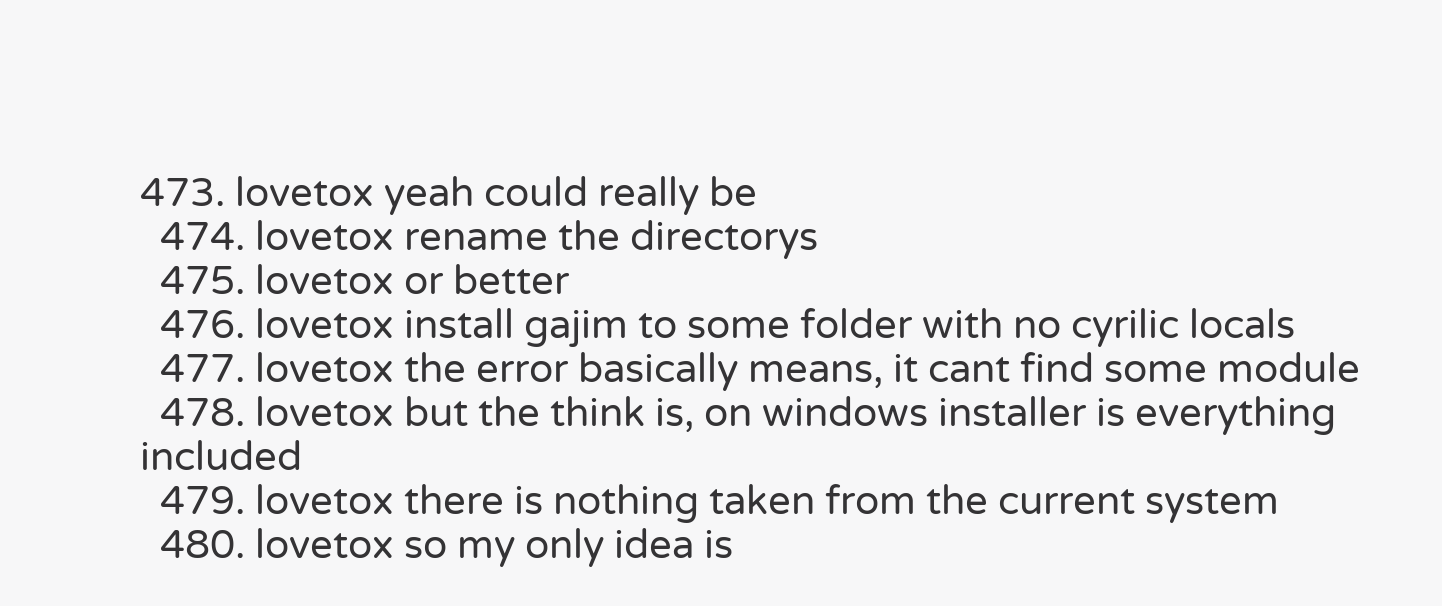473. lovetox yeah could really be
  474. lovetox rename the directorys
  475. lovetox or better
  476. lovetox install gajim to some folder with no cyrilic locals
  477. lovetox the error basically means, it cant find some module
  478. lovetox but the think is, on windows installer is everything included
  479. lovetox there is nothing taken from the current system
  480. lovetox so my only idea is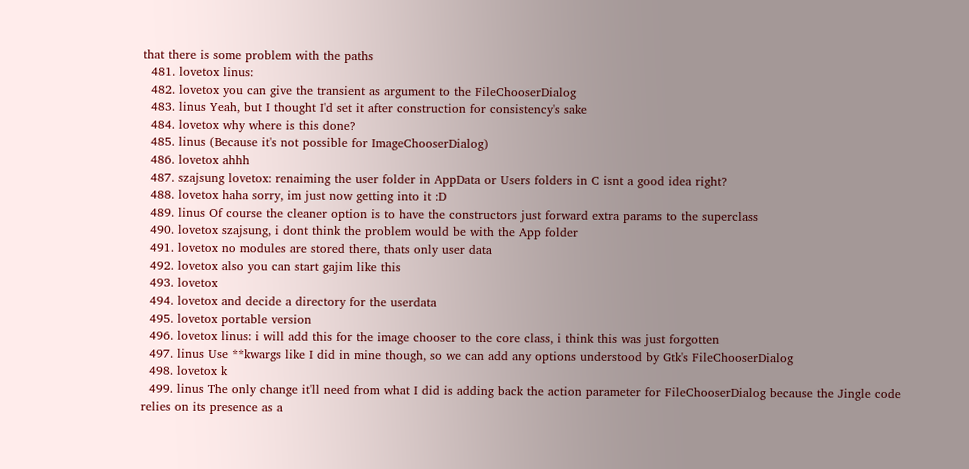that there is some problem with the paths
  481. lovetox linus:
  482. lovetox you can give the transient as argument to the FileChooserDialog
  483. linus Yeah, but I thought I'd set it after construction for consistency's sake
  484. lovetox why where is this done?
  485. linus (Because it's not possible for ImageChooserDialog)
  486. lovetox ahhh
  487. szajsung lovetox: renaiming the user folder in AppData or Users folders in C isnt a good idea right?
  488. lovetox haha sorry, im just now getting into it :D
  489. linus Of course the cleaner option is to have the constructors just forward extra params to the superclass
  490. lovetox szajsung, i dont think the problem would be with the App folder
  491. lovetox no modules are stored there, thats only user data
  492. lovetox also you can start gajim like this
  493. lovetox
  494. lovetox and decide a directory for the userdata
  495. lovetox portable version
  496. lovetox linus: i will add this for the image chooser to the core class, i think this was just forgotten
  497. linus Use **kwargs like I did in mine though, so we can add any options understood by Gtk's FileChooserDialog
  498. lovetox k
  499. linus The only change it'll need from what I did is adding back the action parameter for FileChooserDialog because the Jingle code relies on its presence as a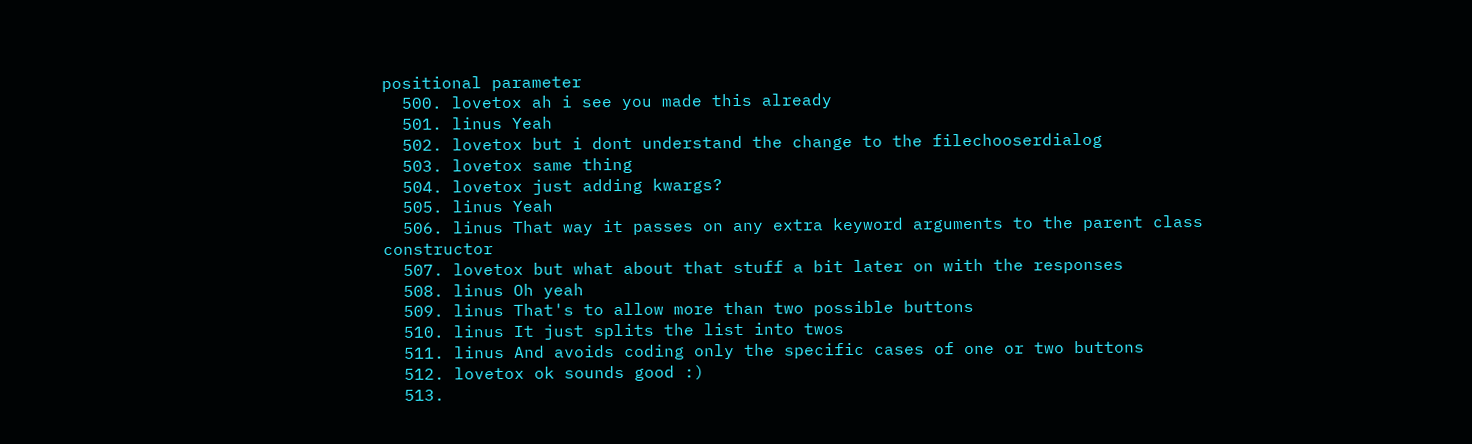positional parameter
  500. lovetox ah i see you made this already
  501. linus Yeah
  502. lovetox but i dont understand the change to the filechooserdialog
  503. lovetox same thing
  504. lovetox just adding kwargs?
  505. linus Yeah
  506. linus That way it passes on any extra keyword arguments to the parent class constructor
  507. lovetox but what about that stuff a bit later on with the responses
  508. linus Oh yeah
  509. linus That's to allow more than two possible buttons
  510. linus It just splits the list into twos
  511. linus And avoids coding only the specific cases of one or two buttons
  512. lovetox ok sounds good :)
  513.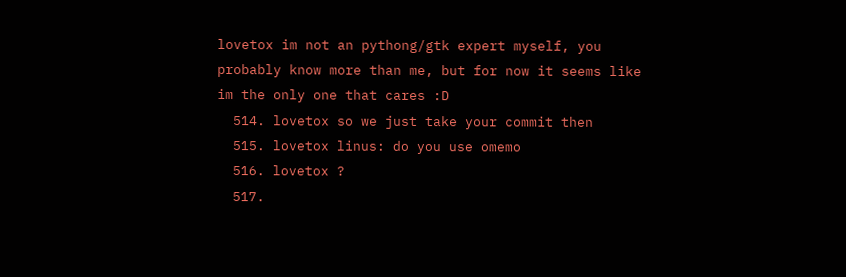lovetox im not an pythong/gtk expert myself, you probably know more than me, but for now it seems like im the only one that cares :D
  514. lovetox so we just take your commit then
  515. lovetox linus: do you use omemo
  516. lovetox ?
  517.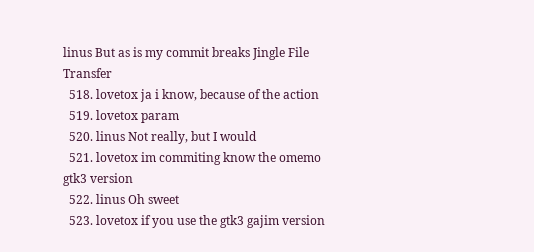linus But as is my commit breaks Jingle File Transfer
  518. lovetox ja i know, because of the action
  519. lovetox param
  520. linus Not really, but I would
  521. lovetox im commiting know the omemo gtk3 version
  522. linus Oh sweet
  523. lovetox if you use the gtk3 gajim version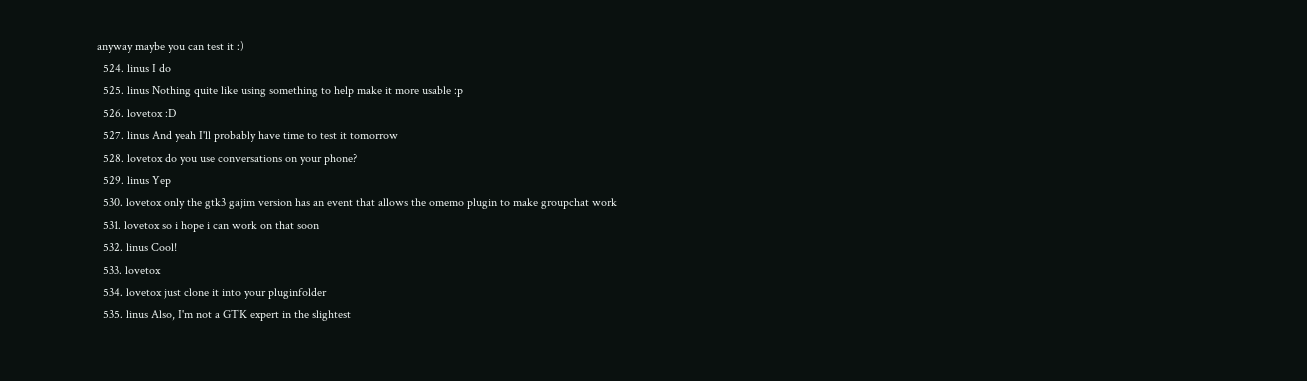anyway maybe you can test it :)
  524. linus I do
  525. linus Nothing quite like using something to help make it more usable :p
  526. lovetox :D
  527. linus And yeah I'll probably have time to test it tomorrow
  528. lovetox do you use conversations on your phone?
  529. linus Yep
  530. lovetox only the gtk3 gajim version has an event that allows the omemo plugin to make groupchat work
  531. lovetox so i hope i can work on that soon
  532. linus Cool!
  533. lovetox
  534. lovetox just clone it into your pluginfolder
  535. linus Also, I'm not a GTK expert in the slightest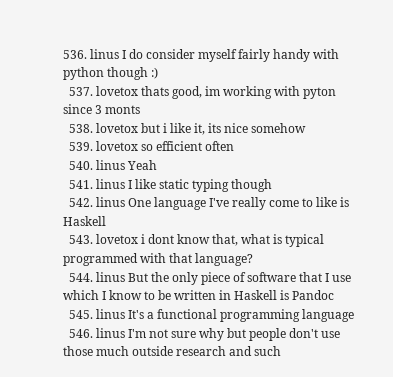536. linus I do consider myself fairly handy with python though :)
  537. lovetox thats good, im working with pyton since 3 monts
  538. lovetox but i like it, its nice somehow
  539. lovetox so efficient often
  540. linus Yeah
  541. linus I like static typing though
  542. linus One language I've really come to like is Haskell
  543. lovetox i dont know that, what is typical programmed with that language?
  544. linus But the only piece of software that I use which I know to be written in Haskell is Pandoc
  545. linus It's a functional programming language
  546. linus I'm not sure why but people don't use those much outside research and such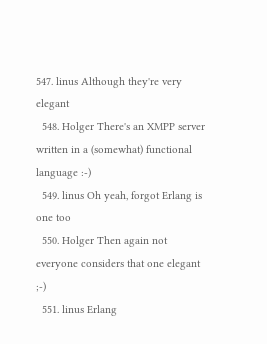547. linus Although they're very elegant
  548. Holger There's an XMPP server written in a (somewhat) functional language :-)
  549. linus Oh yeah, forgot Erlang is one too
  550. Holger Then again not everyone considers that one elegant ;-)
  551. linus Erlang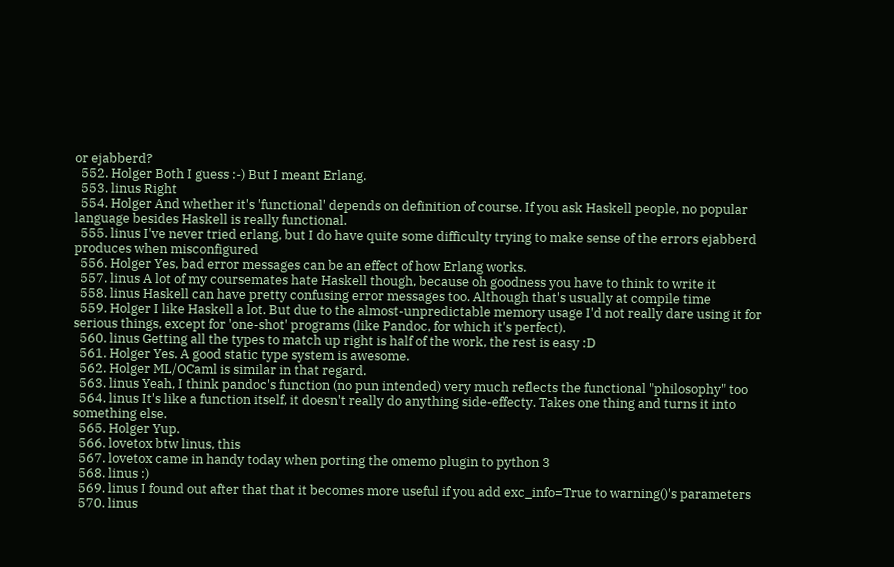or ejabberd?
  552. Holger Both I guess :-) But I meant Erlang.
  553. linus Right
  554. Holger And whether it's 'functional' depends on definition of course. If you ask Haskell people, no popular language besides Haskell is really functional.
  555. linus I've never tried erlang, but I do have quite some difficulty trying to make sense of the errors ejabberd produces when misconfigured
  556. Holger Yes, bad error messages can be an effect of how Erlang works.
  557. linus A lot of my coursemates hate Haskell though, because oh goodness you have to think to write it
  558. linus Haskell can have pretty confusing error messages too. Although that's usually at compile time
  559. Holger I like Haskell a lot. But due to the almost-unpredictable memory usage I'd not really dare using it for serious things, except for 'one-shot' programs (like Pandoc, for which it's perfect).
  560. linus Getting all the types to match up right is half of the work, the rest is easy :D
  561. Holger Yes. A good static type system is awesome.
  562. Holger ML/OCaml is similar in that regard.
  563. linus Yeah, I think pandoc's function (no pun intended) very much reflects the functional "philosophy" too
  564. linus It's like a function itself, it doesn't really do anything side-effecty. Takes one thing and turns it into something else.
  565. Holger Yup.
  566. lovetox btw linus, this
  567. lovetox came in handy today when porting the omemo plugin to python 3
  568. linus :)
  569. linus I found out after that that it becomes more useful if you add exc_info=True to warning()'s parameters
  570. linus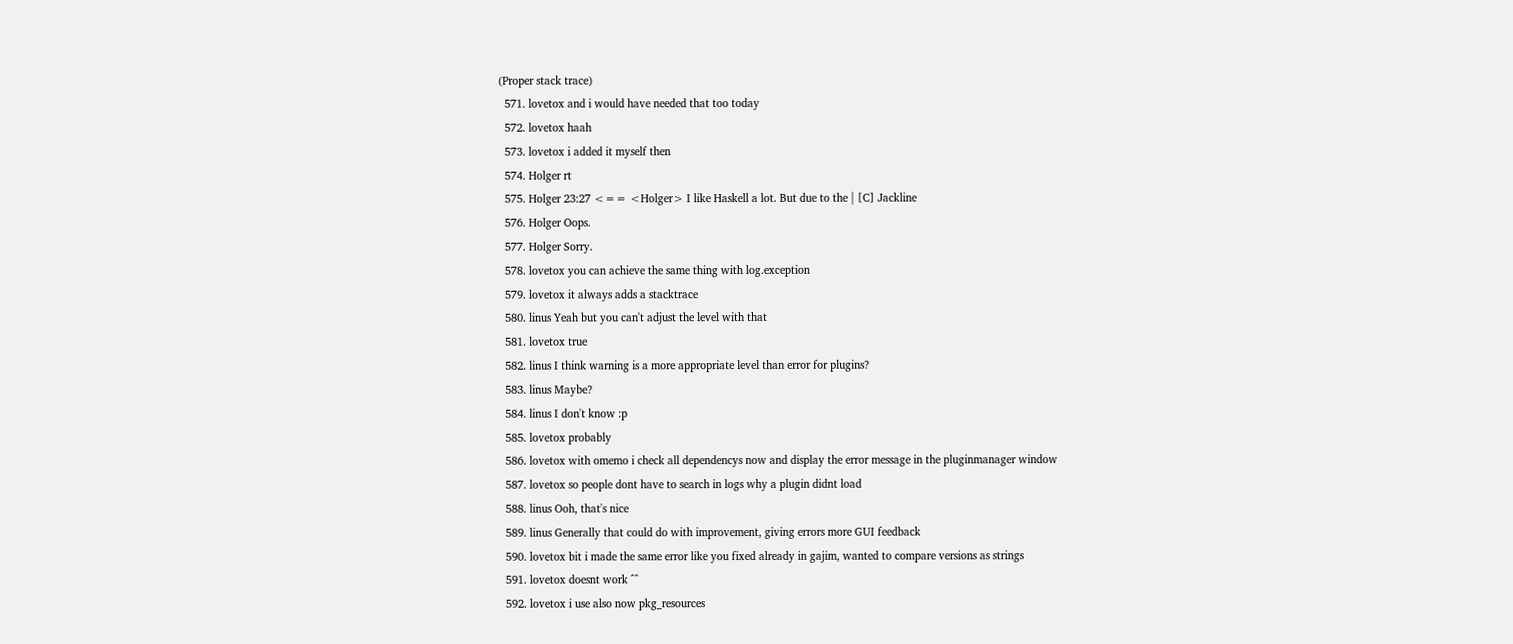(Proper stack trace)
  571. lovetox and i would have needed that too today
  572. lovetox haah
  573. lovetox i added it myself then
  574. Holger rt
  575. Holger 23:27 <== <Holger> I like Haskell a lot. But due to the | [C] Jackline
  576. Holger Oops.
  577. Holger Sorry.
  578. lovetox you can achieve the same thing with log.exception
  579. lovetox it always adds a stacktrace
  580. linus Yeah but you can't adjust the level with that
  581. lovetox true
  582. linus I think warning is a more appropriate level than error for plugins?
  583. linus Maybe?
  584. linus I don't know :p
  585. lovetox probably
  586. lovetox with omemo i check all dependencys now and display the error message in the pluginmanager window
  587. lovetox so people dont have to search in logs why a plugin didnt load
  588. linus Ooh, that's nice
  589. linus Generally that could do with improvement, giving errors more GUI feedback
  590. lovetox bit i made the same error like you fixed already in gajim, wanted to compare versions as strings
  591. lovetox doesnt work ^^
  592. lovetox i use also now pkg_resources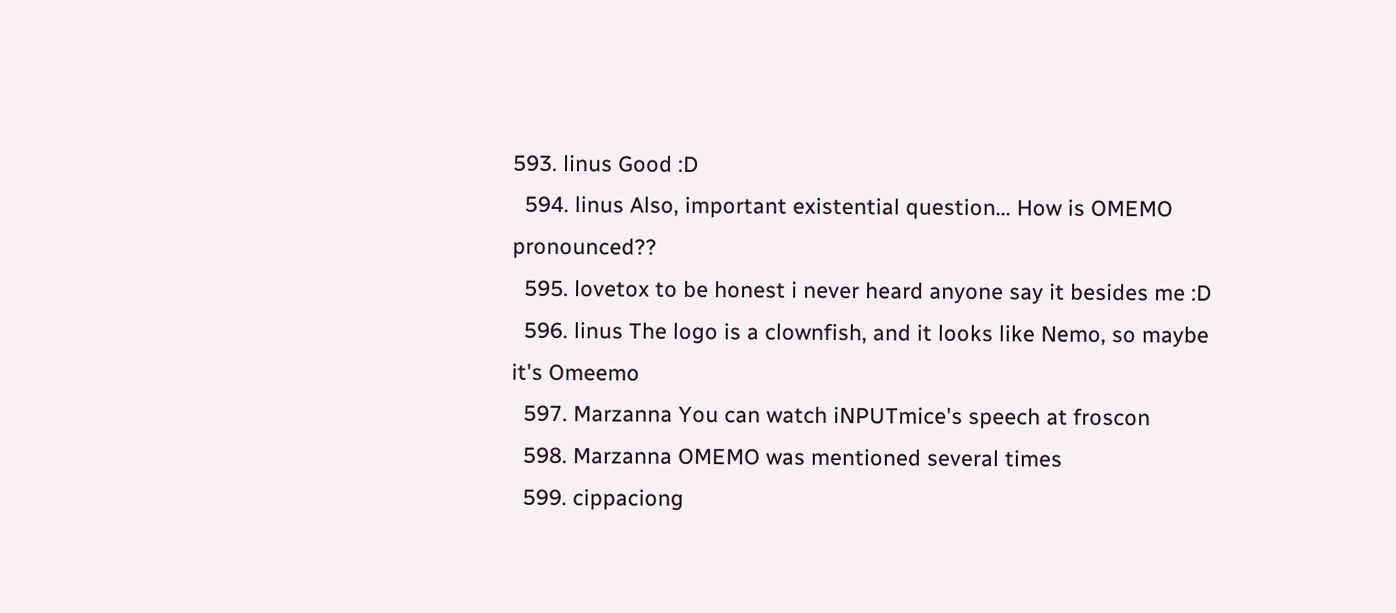593. linus Good :D
  594. linus Also, important existential question... How is OMEMO pronounced??
  595. lovetox to be honest i never heard anyone say it besides me :D
  596. linus The logo is a clownfish, and it looks like Nemo, so maybe it's Omeemo
  597. Marzanna You can watch iNPUTmice's speech at froscon
  598. Marzanna OMEMO was mentioned several times
  599. cippaciong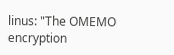linus: "The OMEMO encryption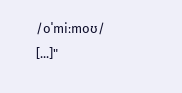/oˈmiːmoʊ/ [...]"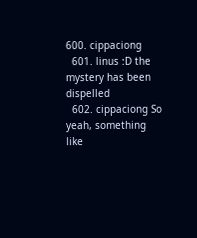600. cippaciong
  601. linus :D the mystery has been dispelled
  602. cippaciong So yeah, something like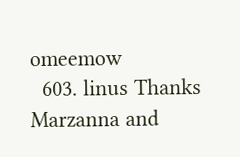omeemow
  603. linus Thanks Marzanna and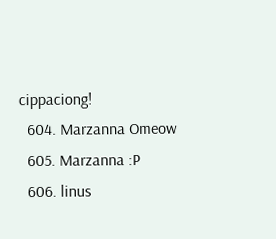cippaciong!
  604. Marzanna Omeow
  605. Marzanna :P
  606. linus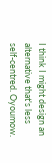I think I might design an alternative that's less self-centred. Oyoumow.